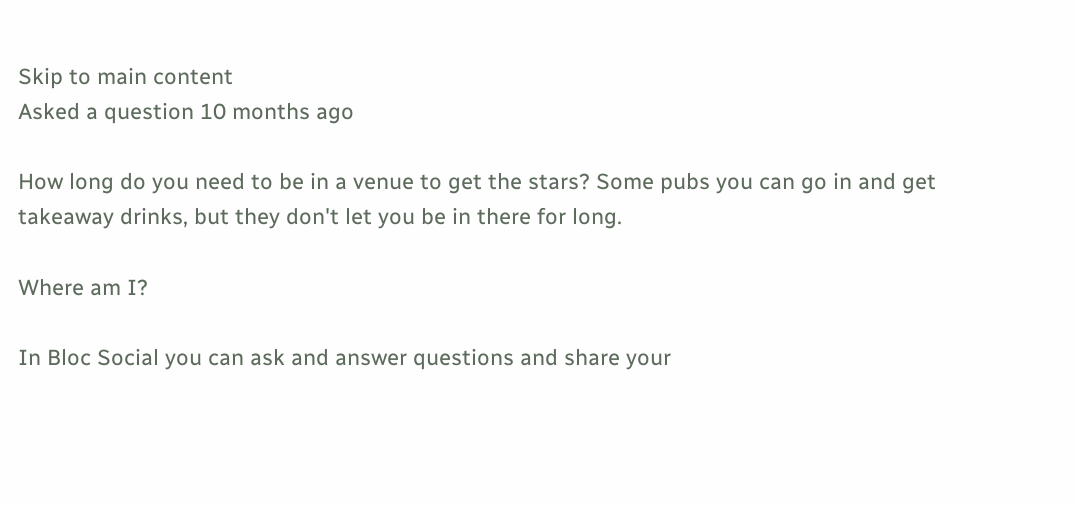Skip to main content
Asked a question 10 months ago

How long do you need to be in a venue to get the stars? Some pubs you can go in and get takeaway drinks, but they don't let you be in there for long.

Where am I?

In Bloc Social you can ask and answer questions and share your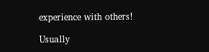experience with others!

Usually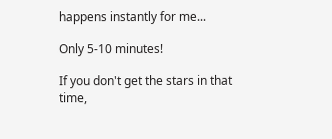happens instantly for me...

Only 5-10 minutes!

If you don't get the stars in that time,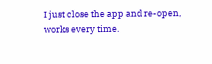I just close the app and re-open, works every time.